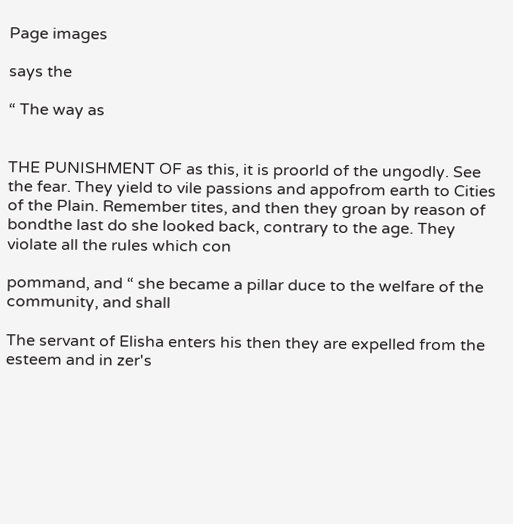Page images

says the

“ The way as


THE PUNISHMENT OF as this, it is proorld of the ungodly. See the fear. They yield to vile passions and appofrom earth to Cities of the Plain. Remember tites, and then they groan by reason of bondthe last do she looked back, contrary to the age. They violate all the rules which con

pommand, and “ she became a pillar duce to the welfare of the community, and shall

The servant of Elisha enters his then they are expelled from the esteem and in zer's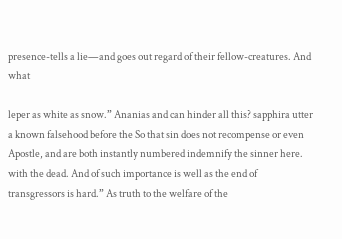presence-tells a lie—and goes out regard of their fellow-creatures. And what

leper as white as snow.” Ananias and can hinder all this? sapphira utter a known falsehood before the So that sin does not recompense or even Apostle, and are both instantly numbered indemnify the sinner here. with the dead. And of such importance is well as the end of transgressors is hard.” As truth to the welfare of the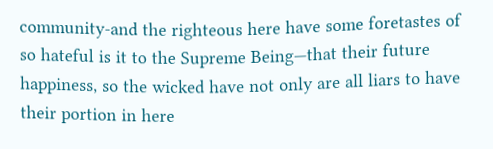community-and the righteous here have some foretastes of so hateful is it to the Supreme Being—that their future happiness, so the wicked have not only are all liars to have their portion in here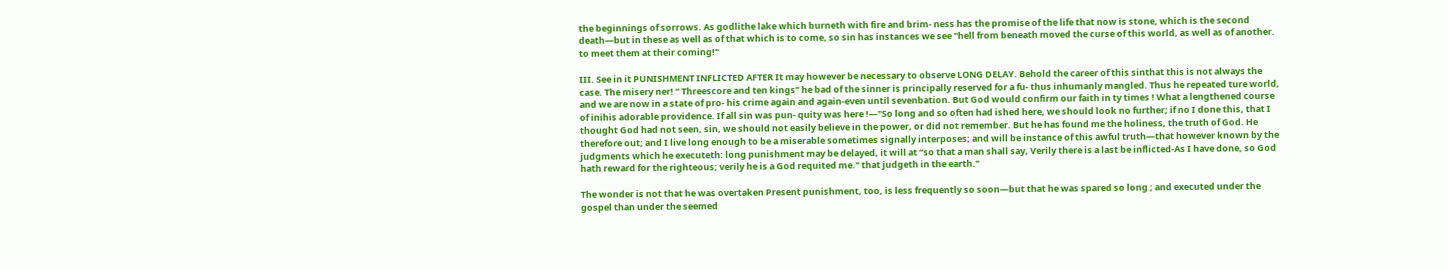the beginnings of sorrows. As godlithe lake which burneth with fire and brim- ness has the promise of the life that now is stone, which is the second death—but in these as well as of that which is to come, so sin has instances we see "hell from beneath moved the curse of this world, as well as of another. to meet them at their coming!"

III. See in it PUNISHMENT INFLICTED AFTER It may however be necessary to observe LONG DELAY. Behold the career of this sinthat this is not always the case. The misery ner! “ Threescore and ten kings” he bad of the sinner is principally reserved for a fu- thus inhumanly mangled. Thus he repeated ture world, and we are now in a state of pro- his crime again and again-even until sevenbation. But God would confirm our faith in ty times ! What a lengthened course of inihis adorable providence. If all sin was pun- quity was here !—"So long and so often had ished here, we should look no further; if no I done this, that I thought God had not seen, sin, we should not easily believe in the power, or did not remember. But he has found me the holiness, the truth of God. He therefore out; and I live long enough to be a miserable sometimes signally interposes; and will be instance of this awful truth—that however known by the judgments which he executeth: long punishment may be delayed, it will at “so that a man shall say, Verily there is a last be inflicted-As I have done, so God hath reward for the righteous; verily he is a God requited me." that judgeth in the earth."

The wonder is not that he was overtaken Present punishment, too, is less frequently so soon—but that he was spared so long ; and executed under the gospel than under the seemed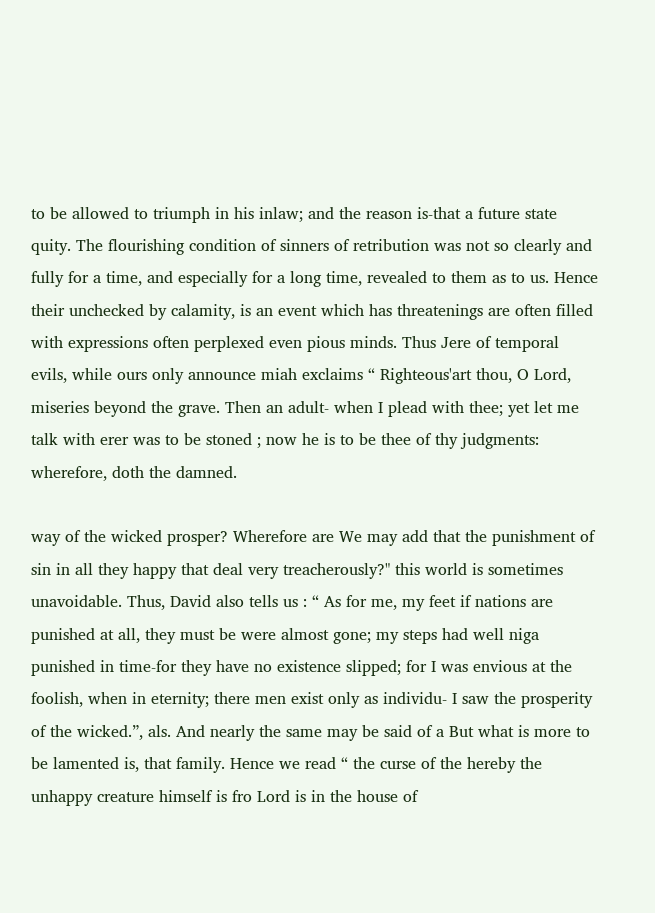to be allowed to triumph in his inlaw; and the reason is-that a future state quity. The flourishing condition of sinners of retribution was not so clearly and fully for a time, and especially for a long time, revealed to them as to us. Hence their unchecked by calamity, is an event which has threatenings are often filled with expressions often perplexed even pious minds. Thus Jere of temporal evils, while ours only announce miah exclaims “ Righteous'art thou, O Lord, miseries beyond the grave. Then an adult- when I plead with thee; yet let me talk with erer was to be stoned ; now he is to be thee of thy judgments: wherefore, doth the damned.

way of the wicked prosper? Wherefore are We may add that the punishment of sin in all they happy that deal very treacherously?" this world is sometimes unavoidable. Thus, David also tells us : “ As for me, my feet if nations are punished at all, they must be were almost gone; my steps had well niga punished in time-for they have no existence slipped; for I was envious at the foolish, when in eternity; there men exist only as individu- I saw the prosperity of the wicked.”, als. And nearly the same may be said of a But what is more to be lamented is, that family. Hence we read “ the curse of the hereby the unhappy creature himself is fro Lord is in the house of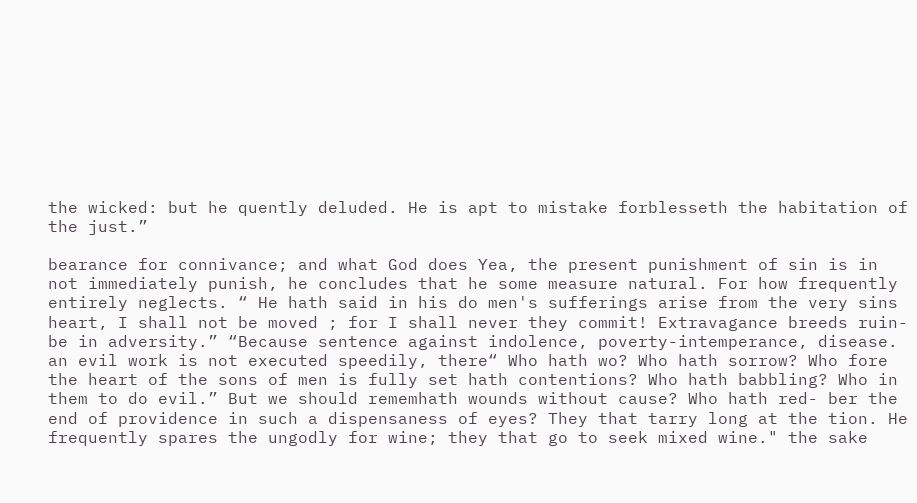the wicked: but he quently deluded. He is apt to mistake forblesseth the habitation of the just.”

bearance for connivance; and what God does Yea, the present punishment of sin is in not immediately punish, he concludes that he some measure natural. For how frequently entirely neglects. “ He hath said in his do men's sufferings arise from the very sins heart, I shall not be moved ; for I shall never they commit! Extravagance breeds ruin- be in adversity.” “Because sentence against indolence, poverty-intemperance, disease. an evil work is not executed speedily, there“ Who hath wo? Who hath sorrow? Who fore the heart of the sons of men is fully set hath contentions? Who hath babbling? Who in them to do evil.” But we should rememhath wounds without cause? Who hath red- ber the end of providence in such a dispensaness of eyes? They that tarry long at the tion. He frequently spares the ungodly for wine; they that go to seek mixed wine." the sake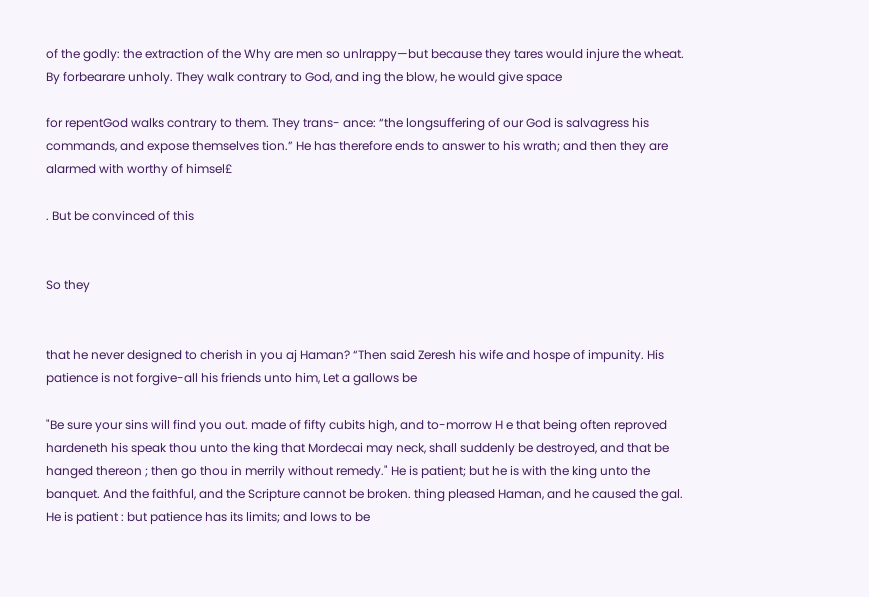of the godly: the extraction of the Why are men so unlrappy—but because they tares would injure the wheat. By forbearare unholy. They walk contrary to God, and ing the blow, he would give space

for repentGod walks contrary to them. They trans- ance: “the longsuffering of our God is salvagress his commands, and expose themselves tion.” He has therefore ends to answer to his wrath; and then they are alarmed with worthy of himsel£

. But be convinced of this


So they


that he never designed to cherish in you aj Haman? “Then said Zeresh his wife and hospe of impunity. His patience is not forgive-all his friends unto him, Let a gallows be

"Be sure your sins will find you out. made of fifty cubits high, and to-morrow H e that being often reproved hardeneth his speak thou unto the king that Mordecai may neck, shall suddenly be destroyed, and that be hanged thereon ; then go thou in merrily without remedy." He is patient; but he is with the king unto the banquet. And the faithful, and the Scripture cannot be broken. thing pleased Haman, and he caused the gal. He is patient : but patience has its limits; and lows to be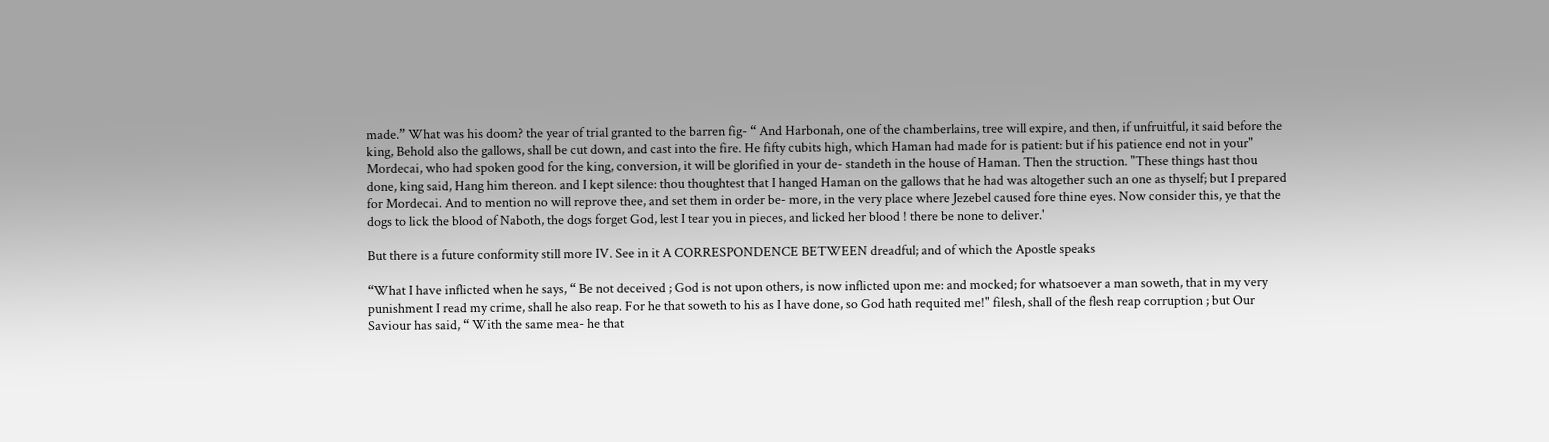made.” What was his doom? the year of trial granted to the barren fig- “ And Harbonah, one of the chamberlains, tree will expire, and then, if unfruitful, it said before the king, Behold also the gallows, shall be cut down, and cast into the fire. He fifty cubits high, which Haman had made for is patient: but if his patience end not in your" Mordecai, who had spoken good for the king, conversion, it will be glorified in your de- standeth in the house of Haman. Then the struction. "These things hast thou done, king said, Hang him thereon. and I kept silence: thou thoughtest that I hanged Haman on the gallows that he had was altogether such an one as thyself; but I prepared for Mordecai. And to mention no will reprove thee, and set them in order be- more, in the very place where Jezebel caused fore thine eyes. Now consider this, ye that the dogs to lick the blood of Naboth, the dogs forget God, lest I tear you in pieces, and licked her blood ! there be none to deliver.'

But there is a future conformity still more IV. See in it A CORRESPONDENCE BETWEEN dreadful; and of which the Apostle speaks

“What I have inflicted when he says, “ Be not deceived ; God is not upon others, is now inflicted upon me: and mocked; for whatsoever a man soweth, that in my very punishment I read my crime, shall he also reap. For he that soweth to his as I have done, so God hath requited me!" filesh, shall of the flesh reap corruption ; but Our Saviour has said, “ With the same mea- he that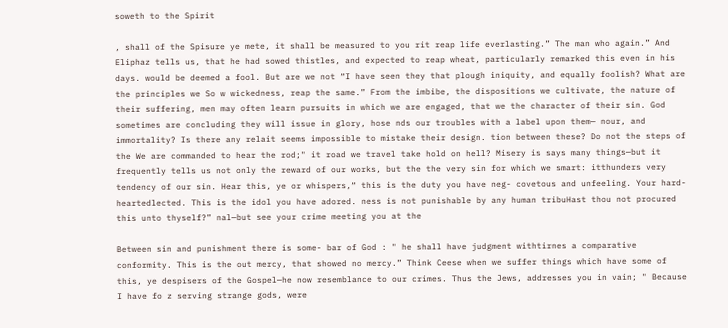soweth to the Spirit

, shall of the Spisure ye mete, it shall be measured to you rit reap life everlasting.” The man who again.” And Eliphaz tells us, that he had sowed thistles, and expected to reap wheat, particularly remarked this even in his days. would be deemed a fool. But are we not “I have seen they that plough iniquity, and equally foolish? What are the principles we So w wickedness, reap the same.” From the imbibe, the dispositions we cultivate, the nature of their suffering, men may often learn pursuits in which we are engaged, that we the character of their sin. God sometimes are concluding they will issue in glory, hose nds our troubles with a label upon them— nour, and immortality? Is there any relait seems impossible to mistake their design. tion between these? Do not the steps of the We are commanded to hear the rod;" it road we travel take hold on hell? Misery is says many things—but it frequently tells us not only the reward of our works, but the the very sin for which we smart: itthunders very tendency of our sin. Hear this, ye or whispers,“ this is the duty you have neg- covetous and unfeeling. Your hard-heartedlected. This is the idol you have adored. ness is not punishable by any human tribuHast thou not procured this unto thyself?” nal—but see your crime meeting you at the

Between sin and punishment there is some- bar of God : " he shall have judgment withtirnes a comparative conformity. This is the out mercy, that showed no mercy.” Think Ceese when we suffer things which have some of this, ye despisers of the Gospel—he now resemblance to our crimes. Thus the Jews, addresses you in vain; " Because I have fo z serving strange gods, were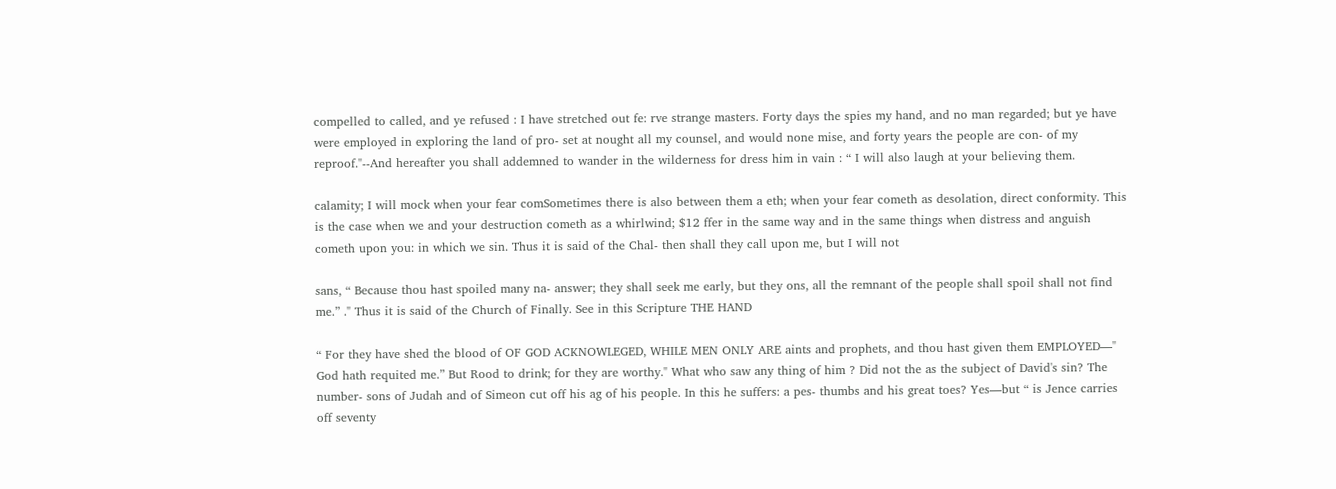compelled to called, and ye refused : I have stretched out fe: rve strange masters. Forty days the spies my hand, and no man regarded; but ye have were employed in exploring the land of pro- set at nought all my counsel, and would none mise, and forty years the people are con- of my reproof."--And hereafter you shall addemned to wander in the wilderness for dress him in vain : “ I will also laugh at your believing them.

calamity; I will mock when your fear comSometimes there is also between them a eth; when your fear cometh as desolation, direct conformity. This is the case when we and your destruction cometh as a whirlwind; $12 ffer in the same way and in the same things when distress and anguish cometh upon you: in which we sin. Thus it is said of the Chal- then shall they call upon me, but I will not

sans, “ Because thou hast spoiled many na- answer; they shall seek me early, but they ons, all the remnant of the people shall spoil shall not find me.” ." Thus it is said of the Church of Finally. See in this Scripture THE HAND

“ For they have shed the blood of OF GOD ACKNOWLEGED, WHILE MEN ONLY ARE aints and prophets, and thou hast given them EMPLOYED—" God hath requited me.” But Rood to drink; for they are worthy." What who saw any thing of him ? Did not the as the subject of David's sin? The number- sons of Judah and of Simeon cut off his ag of his people. In this he suffers: a pes- thumbs and his great toes? Yes—but “ is Jence carries off seventy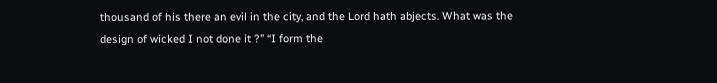thousand of his there an evil in the city, and the Lord hath abjects. What was the design of wicked I not done it ?” “I form the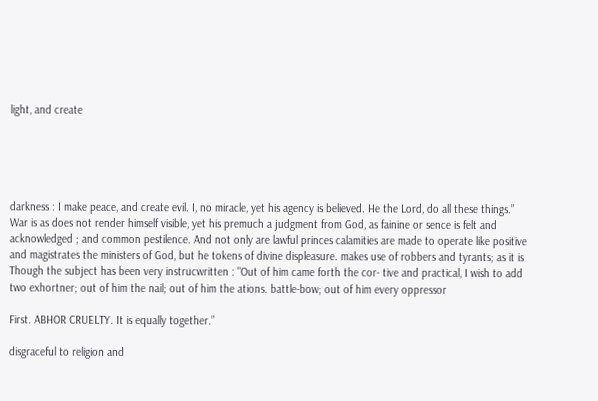light, and create





darkness : I make peace, and create evil. I, no miracle, yet his agency is believed. He the Lord, do all these things.” War is as does not render himself visible, yet his premuch a judgment from God, as fainine or sence is felt and acknowledged ; and common pestilence. And not only are lawful princes calamities are made to operate like positive and magistrates the ministers of God, but he tokens of divine displeasure. makes use of robbers and tyrants; as it is Though the subject has been very instrucwritten : "Out of him came forth the cor- tive and practical, I wish to add two exhortner; out of him the nail; out of him the ations. battle-bow; out of him every oppressor

First. ABHOR CRUELTY. It is equally together.”

disgraceful to religion and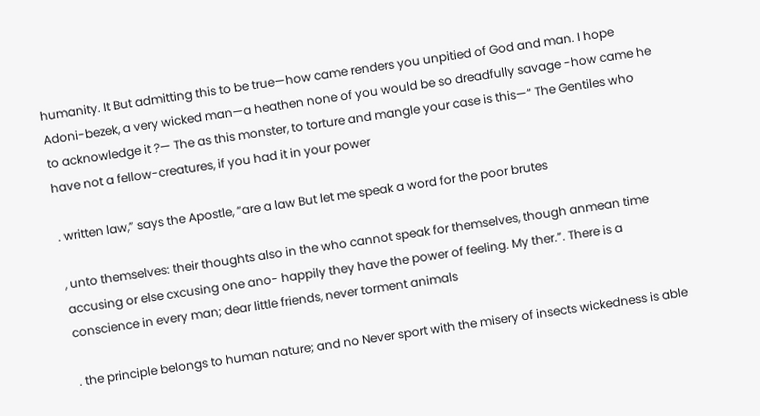humanity. It But admitting this to be true—how came renders you unpitied of God and man. I hope Adoni-bezek, a very wicked man—a heathen none of you would be so dreadfully savage -how came he to acknowledge it ?— The as this monster, to torture and mangle your case is this—“ The Gentiles who have not a fellow-creatures, if you had it in your power

. written law,” says the Apostle, “are a law But let me speak a word for the poor brutes

, unto themselves: their thoughts also in the who cannot speak for themselves, though anmean time accusing or else cxcusing one ano- happily they have the power of feeling. My ther.”. There is a conscience in every man; dear little friends, never torment animals

. the principle belongs to human nature; and no Never sport with the misery of insects wickedness is able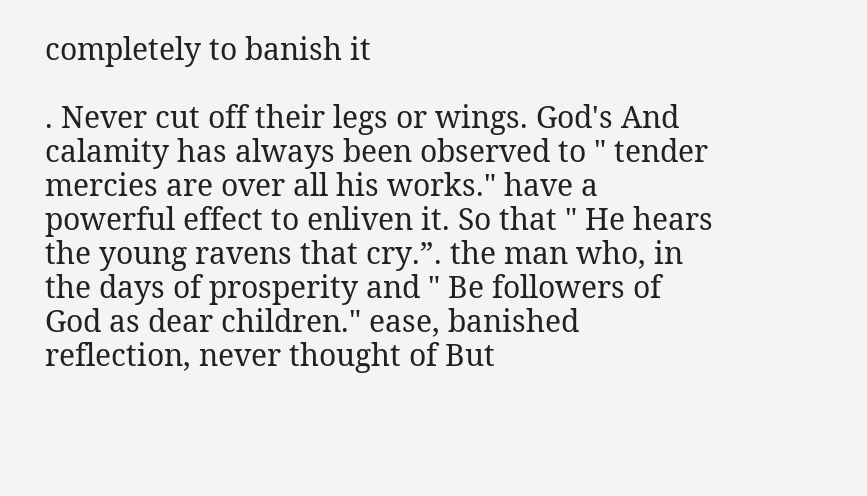completely to banish it

. Never cut off their legs or wings. God's And calamity has always been observed to " tender mercies are over all his works." have a powerful effect to enliven it. So that " He hears the young ravens that cry.”. the man who, in the days of prosperity and " Be followers of God as dear children." ease, banished reflection, never thought of But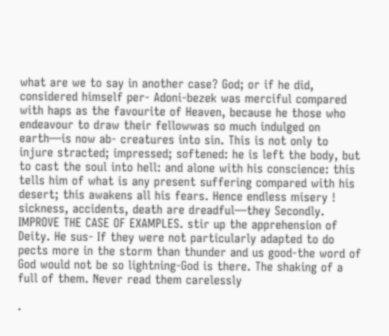what are we to say in another case? God; or if he did, considered himself per- Adoni-bezek was merciful compared with haps as the favourite of Heaven, because he those who endeavour to draw their fellowwas so much indulged on earth—is now ab- creatures into sin. This is not only to injure stracted; impressed; softened: he is left the body, but to cast the soul into hell: and alone with his conscience: this tells him of what is any present suffering compared with his desert; this awakens all his fears. Hence endless misery ! sickness, accidents, death are dreadful—they Secondly. IMPROVE THE CASE OF EXAMPLES. stir up the apprehension of Deity. He sus- If they were not particularly adapted to do pects more in the storm than thunder and us good-the word of God would not be so lightning-God is there. The shaking of a full of them. Never read them carelessly

.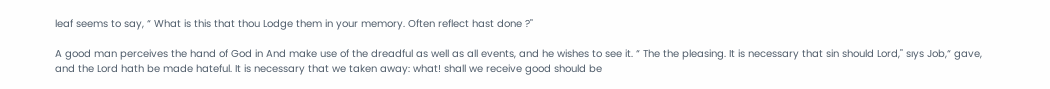leaf seems to say, “ What is this that thou Lodge them in your memory. Often reflect hast done ?"

A good man perceives the hand of God in And make use of the dreadful as well as all events, and he wishes to see it. “ The the pleasing. It is necessary that sin should Lord," sıys Job,“ gave, and the Lord hath be made hateful. It is necessary that we taken away: what! shall we receive good should be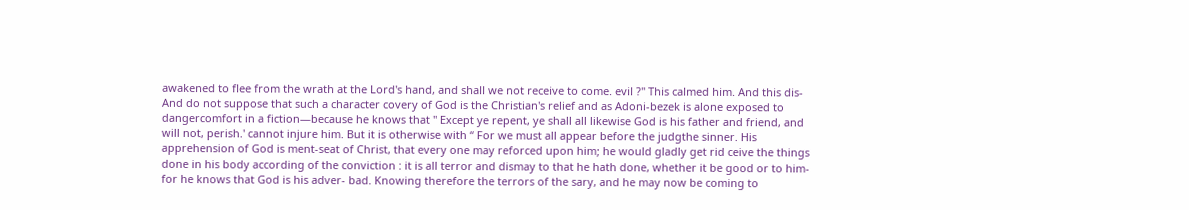awakened to flee from the wrath at the Lord's hand, and shall we not receive to come. evil ?" This calmed him. And this dis- And do not suppose that such a character covery of God is the Christian's relief and as Adoni-bezek is alone exposed to dangercomfort in a fiction—because he knows that " Except ye repent, ye shall all likewise God is his father and friend, and will not, perish.' cannot injure him. But it is otherwise with “ For we must all appear before the judgthe sinner. His apprehension of God is ment-seat of Christ, that every one may reforced upon him; he would gladly get rid ceive the things done in his body according of the conviction : it is all terror and dismay to that he hath done, whether it be good or to him-for he knows that God is his adver- bad. Knowing therefore the terrors of the sary, and he may now be coming to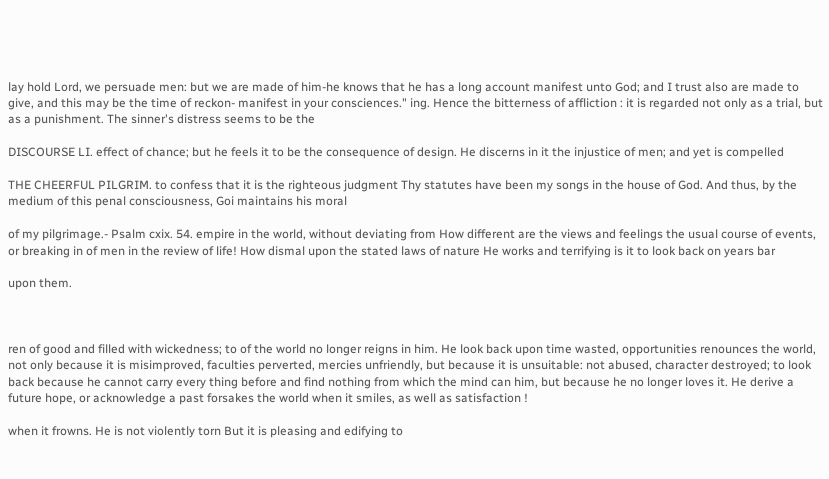lay hold Lord, we persuade men: but we are made of him-he knows that he has a long account manifest unto God; and I trust also are made to give, and this may be the time of reckon- manifest in your consciences." ing. Hence the bitterness of affliction : it is regarded not only as a trial, but as a punishment. The sinner's distress seems to be the

DISCOURSE LI. effect of chance; but he feels it to be the consequence of design. He discerns in it the injustice of men; and yet is compelled

THE CHEERFUL PILGRIM. to confess that it is the righteous judgment Thy statutes have been my songs in the house of God. And thus, by the medium of this penal consciousness, Goi maintains his moral

of my pilgrimage.- Psalm cxix. 54. empire in the world, without deviating from How different are the views and feelings the usual course of events, or breaking in of men in the review of life! How dismal upon the stated laws of nature He works and terrifying is it to look back on years bar

upon them.



ren of good and filled with wickedness; to of the world no longer reigns in him. He look back upon time wasted, opportunities renounces the world, not only because it is misimproved, faculties perverted, mercies unfriendly, but because it is unsuitable: not abused, character destroyed; to look back because he cannot carry every thing before and find nothing from which the mind can him, but because he no longer loves it. He derive a future hope, or acknowledge a past forsakes the world when it smiles, as well as satisfaction !

when it frowns. He is not violently torn But it is pleasing and edifying to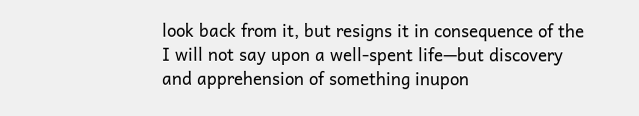look back from it, but resigns it in consequence of the I will not say upon a well-spent life—but discovery and apprehension of something inupon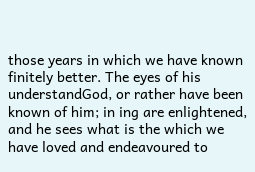those years in which we have known finitely better. The eyes of his understandGod, or rather have been known of him; in ing are enlightened, and he sees what is the which we have loved and endeavoured to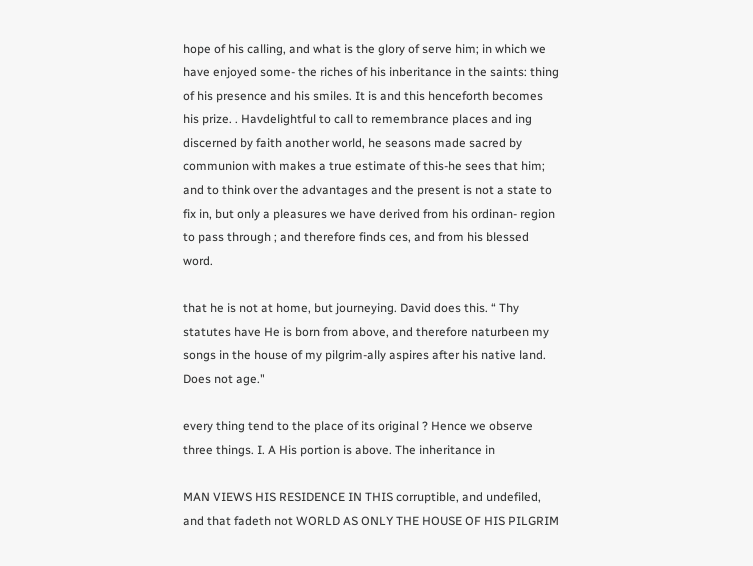hope of his calling, and what is the glory of serve him; in which we have enjoyed some- the riches of his inberitance in the saints: thing of his presence and his smiles. It is and this henceforth becomes his prize. . Havdelightful to call to remembrance places and ing discerned by faith another world, he seasons made sacred by communion with makes a true estimate of this-he sees that him; and to think over the advantages and the present is not a state to fix in, but only a pleasures we have derived from his ordinan- region to pass through ; and therefore finds ces, and from his blessed word.

that he is not at home, but journeying. David does this. “ Thy statutes have He is born from above, and therefore naturbeen my songs in the house of my pilgrim-ally aspires after his native land. Does not age."

every thing tend to the place of its original ? Hence we observe three things. I. A His portion is above. The inheritance in

MAN VIEWS HIS RESIDENCE IN THIS corruptible, and undefiled, and that fadeth not WORLD AS ONLY THE HOUSE OF HIS PILGRIM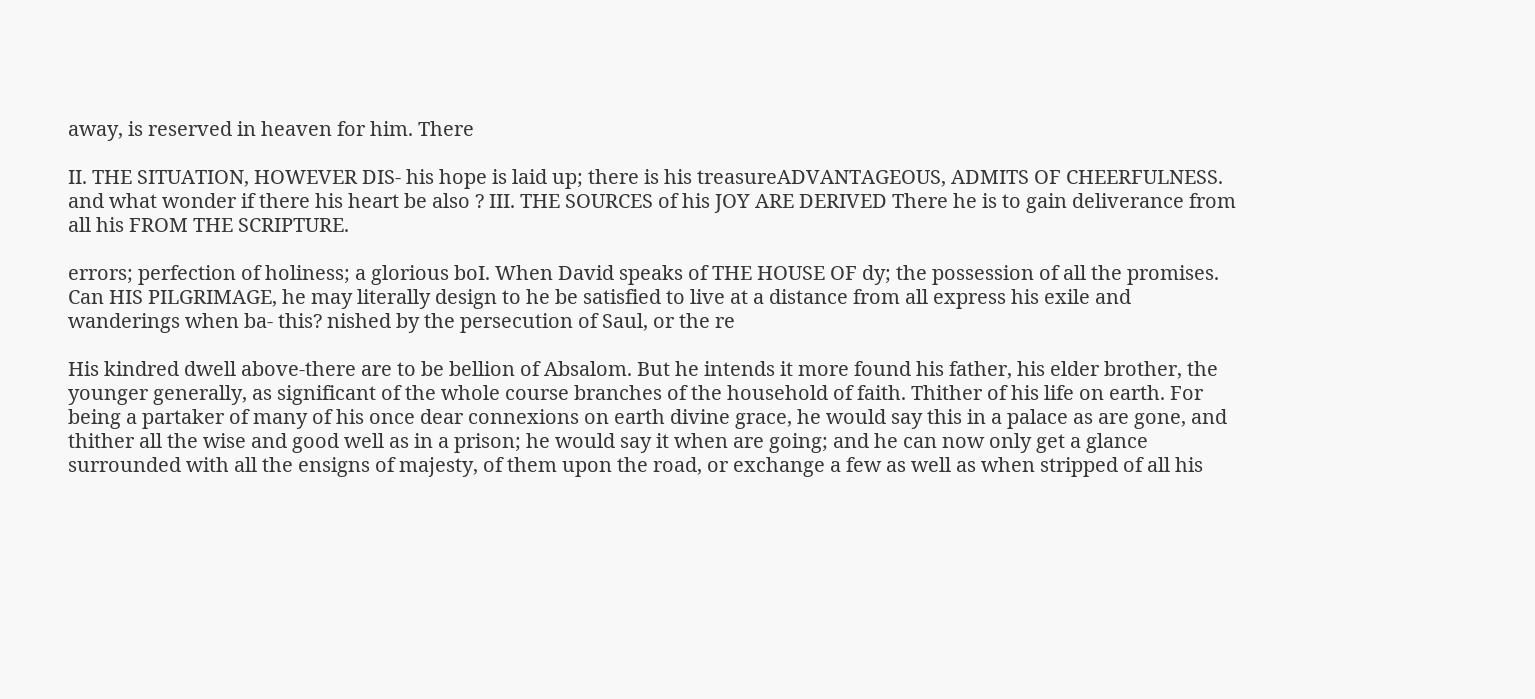away, is reserved in heaven for him. There

II. THE SITUATION, HOWEVER DIS- his hope is laid up; there is his treasureADVANTAGEOUS, ADMITS OF CHEERFULNESS. and what wonder if there his heart be also ? III. THE SOURCES of his JOY ARE DERIVED There he is to gain deliverance from all his FROM THE SCRIPTURE.

errors; perfection of holiness; a glorious boI. When David speaks of THE HOUSE OF dy; the possession of all the promises. Can HIS PILGRIMAGE, he may literally design to he be satisfied to live at a distance from all express his exile and wanderings when ba- this? nished by the persecution of Saul, or the re

His kindred dwell above-there are to be bellion of Absalom. But he intends it more found his father, his elder brother, the younger generally, as significant of the whole course branches of the household of faith. Thither of his life on earth. For being a partaker of many of his once dear connexions on earth divine grace, he would say this in a palace as are gone, and thither all the wise and good well as in a prison; he would say it when are going; and he can now only get a glance surrounded with all the ensigns of majesty, of them upon the road, or exchange a few as well as when stripped of all his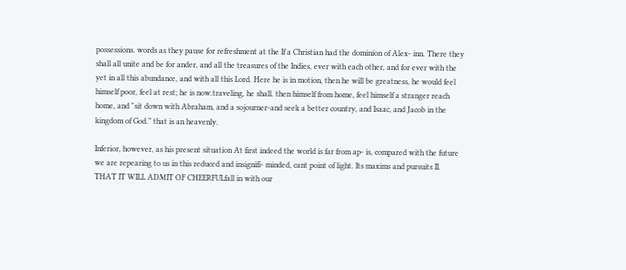possessions. words as they pause for refreshment at the If a Christian had the dominion of Alex- inn. There they shall all unite and be for ander, and all the treasures of the Indies, ever with each other, and for ever with the yet in all this abundance, and with all this Lord. Here he is in motion, then he will be greatness, he would feel himself poor, feel at rest; he is now.traveling, he shall. then himself from home, feel himself a stranger reach home, and "sit down with Abraham, and a sojourner-and seek a better country, and Isaac, and Jacob in the kingdom of God.” that is an heavenly.

Inferior, however, as his present situation At first indeed the world is far from ap- is, compared with the future we are repearing to us in this reduced and insignifi- minded, cant point of light. Its maxims and pursuits II. THAT IT WILL ADMIT OF CHEERFULfall in with our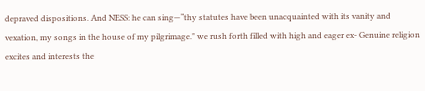depraved dispositions. And NESS: he can sing—“thy statutes have been unacquainted with its vanity and vexation, my songs in the house of my pilgrimage." we rush forth filled with high and eager ex- Genuine religion excites and interests the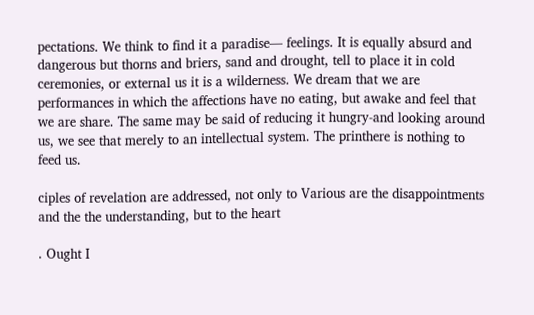pectations. We think to find it a paradise— feelings. It is equally absurd and dangerous but thorns and briers, sand and drought, tell to place it in cold ceremonies, or external us it is a wilderness. We dream that we are performances in which the affections have no eating, but awake and feel that we are share. The same may be said of reducing it hungry-and looking around us, we see that merely to an intellectual system. The printhere is nothing to feed us.

ciples of revelation are addressed, not only to Various are the disappointments and the the understanding, but to the heart

. Ought I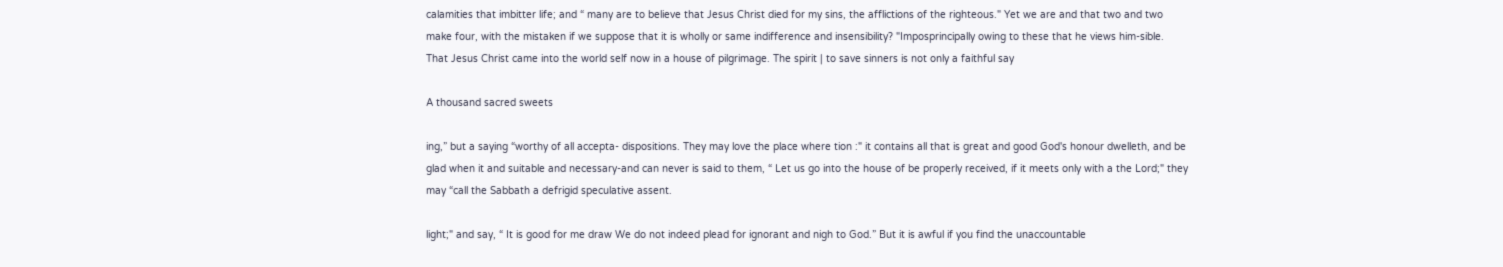calamities that imbitter life; and “ many are to believe that Jesus Christ died for my sins, the afflictions of the righteous." Yet we are and that two and two make four, with the mistaken if we suppose that it is wholly or same indifference and insensibility? "Imposprincipally owing to these that he views him-sible. That Jesus Christ came into the world self now in a house of pilgrimage. The spirit | to save sinners is not only a faithful say

A thousand sacred sweets

ing,” but a saying “worthy of all accepta- dispositions. They may love the place where tion :" it contains all that is great and good God's honour dwelleth, and be glad when it and suitable and necessary-and can never is said to them, “ Let us go into the house of be properly received, if it meets only with a the Lord;" they may “call the Sabbath a defrigid speculative assent.

light;" and say, “ It is good for me draw We do not indeed plead for ignorant and nigh to God.” But it is awful if you find the unaccountable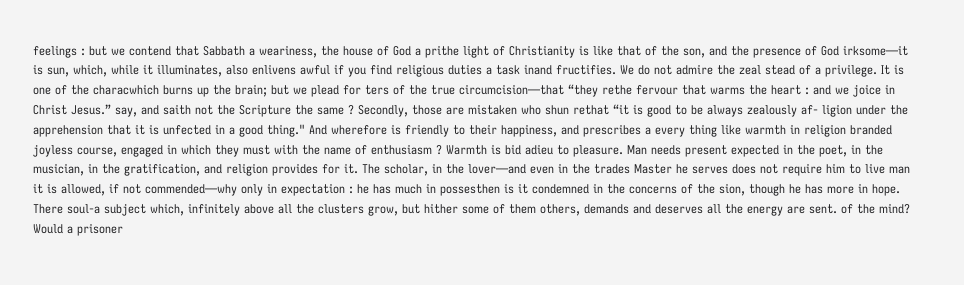feelings : but we contend that Sabbath a weariness, the house of God a prithe light of Christianity is like that of the son, and the presence of God irksome—it is sun, which, while it illuminates, also enlivens awful if you find religious duties a task inand fructifies. We do not admire the zeal stead of a privilege. It is one of the characwhich burns up the brain; but we plead for ters of the true circumcision—that “they rethe fervour that warms the heart : and we joice in Christ Jesus.” say, and saith not the Scripture the same ? Secondly, those are mistaken who shun rethat “it is good to be always zealously af- ligion under the apprehension that it is unfected in a good thing." And wherefore is friendly to their happiness, and prescribes a every thing like warmth in religion branded joyless course, engaged in which they must with the name of enthusiasm ? Warmth is bid adieu to pleasure. Man needs present expected in the poet, in the musician, in the gratification, and religion provides for it. The scholar, in the lover—and even in the trades Master he serves does not require him to live man it is allowed, if not commended—why only in expectation : he has much in possesthen is it condemned in the concerns of the sion, though he has more in hope. There soul-a subject which, infinitely above all the clusters grow, but hither some of them others, demands and deserves all the energy are sent. of the mind? Would a prisoner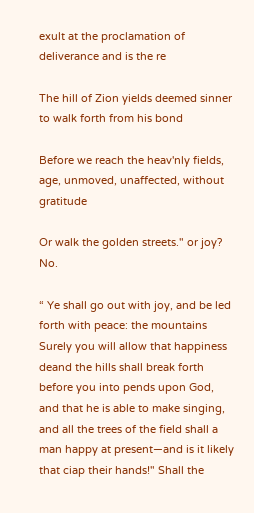exult at the proclamation of deliverance and is the re

The hill of Zion yields deemed sinner to walk forth from his bond

Before we reach the heav'nly fields, age, unmoved, unaffected, without gratitude

Or walk the golden streets." or joy? No.

“ Ye shall go out with joy, and be led forth with peace: the mountains Surely you will allow that happiness deand the hills shall break forth before you into pends upon God, and that he is able to make singing, and all the trees of the field shall a man happy at present—and is it likely that ciap their hands!" Shall the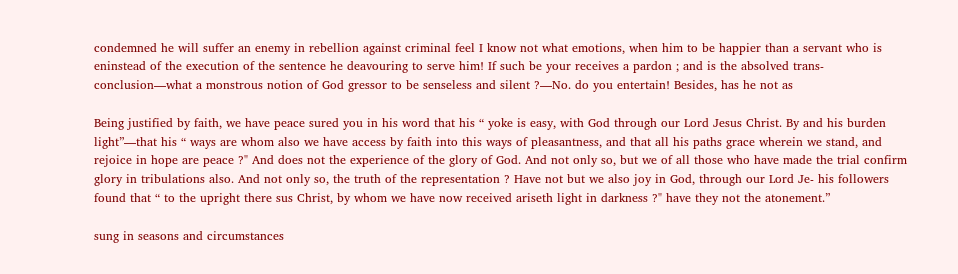condemned he will suffer an enemy in rebellion against criminal feel I know not what emotions, when him to be happier than a servant who is eninstead of the execution of the sentence he deavouring to serve him! If such be your receives a pardon ; and is the absolved trans- conclusion—what a monstrous notion of God gressor to be senseless and silent ?—No. do you entertain! Besides, has he not as

Being justified by faith, we have peace sured you in his word that his “ yoke is easy, with God through our Lord Jesus Christ. By and his burden light”—that his “ ways are whom also we have access by faith into this ways of pleasantness, and that all his paths grace wherein we stand, and rejoice in hope are peace ?" And does not the experience of the glory of God. And not only so, but we of all those who have made the trial confirm glory in tribulations also. And not only so, the truth of the representation ? Have not but we also joy in God, through our Lord Je- his followers found that “ to the upright there sus Christ, by whom we have now received ariseth light in darkness ?" have they not the atonement.”

sung in seasons and circumstances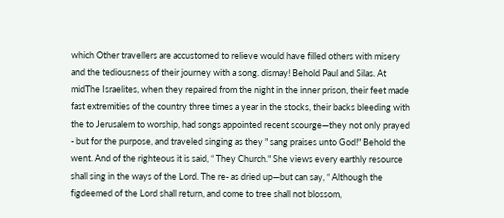which Other travellers are accustomed to relieve would have filled others with misery and the tediousness of their journey with a song. dismay! Behold Paul and Silas. At midThe Israelites, when they repaired from the night in the inner prison, their feet made fast extremities of the country three times a year in the stocks, their backs bleeding with the to Jerusalem to worship, had songs appointed recent scourge—they not only prayed - but for the purpose, and traveled singing as they " sang praises unto God!" Behold the went. And of the righteous it is said, “ They Church." She views every earthly resource shall sing in the ways of the Lord. The re- as dried up—but can say, “ Although the figdeemed of the Lord shall return, and come to tree shall not blossom,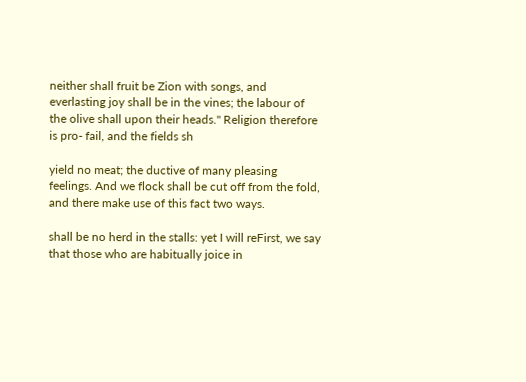neither shall fruit be Zion with songs, and everlasting joy shall be in the vines; the labour of the olive shall upon their heads." Religion therefore is pro- fail, and the fields sh

yield no meat; the ductive of many pleasing feelings. And we flock shall be cut off from the fold, and there make use of this fact two ways.

shall be no herd in the stalls: yet I will reFirst, we say that those who are habitually joice in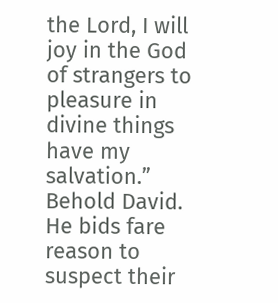the Lord, I will joy in the God of strangers to pleasure in divine things have my salvation.” Behold David. He bids fare reason to suspect their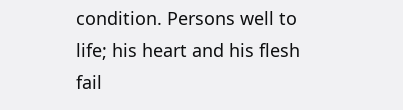condition. Persons well to life; his heart and his flesh fail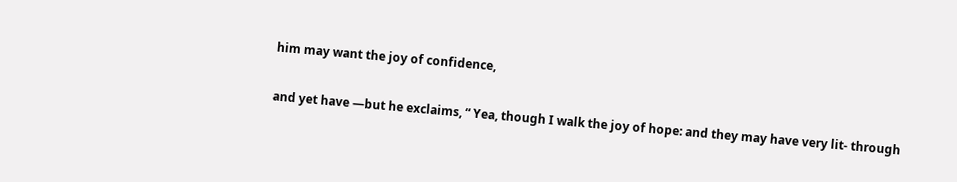him may want the joy of confidence,

and yet have —but he exclaims, “ Yea, though I walk the joy of hope: and they may have very lit- through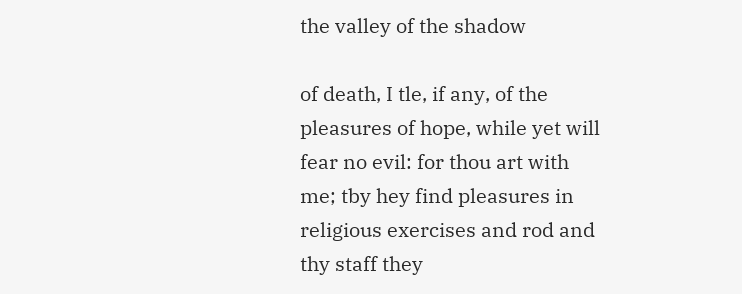the valley of the shadow

of death, I tle, if any, of the pleasures of hope, while yet will fear no evil: for thou art with me; tby hey find pleasures in religious exercises and rod and thy staff they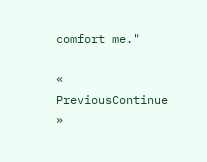comfort me."

« PreviousContinue »